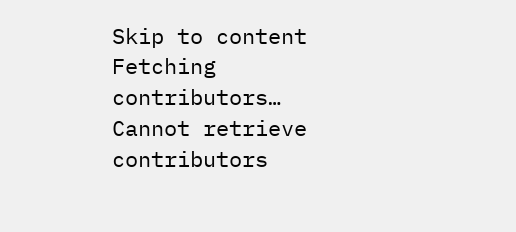Skip to content
Fetching contributors…
Cannot retrieve contributors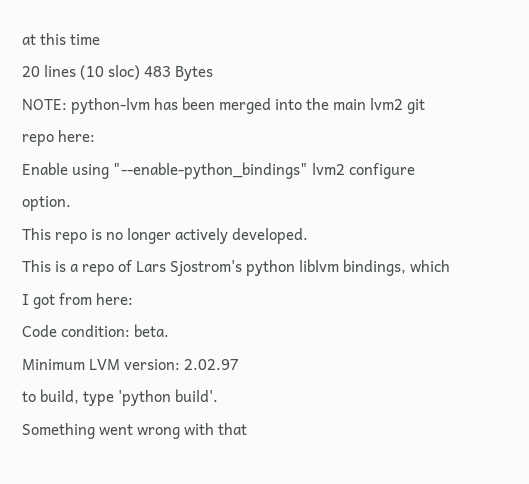at this time
20 lines (10 sloc) 483 Bytes
NOTE: python-lvm has been merged into the main lvm2 git repo here:
Enable using "--enable-python_bindings" lvm2 configure option.
This repo is no longer actively developed.
This is a repo of Lars Sjostrom's python liblvm bindings, which I got from here:
Code condition: beta.
Minimum LVM version: 2.02.97
to build, type 'python build'.
Something went wrong with that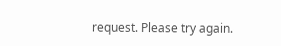request. Please try again.